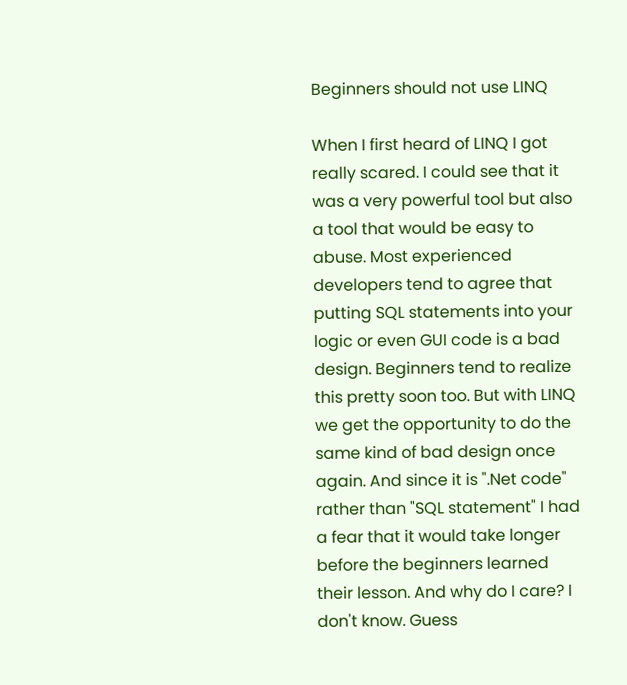Beginners should not use LINQ

When I first heard of LINQ I got really scared. I could see that it was a very powerful tool but also a tool that would be easy to abuse. Most experienced developers tend to agree that putting SQL statements into your logic or even GUI code is a bad design. Beginners tend to realize this pretty soon too. But with LINQ we get the opportunity to do the same kind of bad design once again. And since it is ".Net code" rather than "SQL statement" I had a fear that it would take longer before the beginners learned their lesson. And why do I care? I don't know. Guess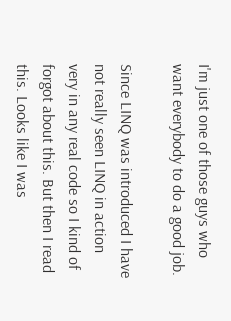I'm just one of those guys who want everybody to do a good job.

Since LINQ was introduced I have not really seen LINQ in action very in any real code so I kind of forgot about this. But then I read this. Looks like I was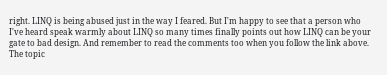right. LINQ is being abused just in the way I feared. But I'm happy to see that a person who I've heard speak warmly about LINQ so many times finally points out how LINQ can be your gate to bad design. And remember to read the comments too when you follow the link above. The topic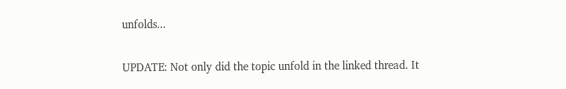unfolds...

UPDATE: Not only did the topic unfold in the linked thread. It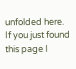unfolded here. If you just found this page I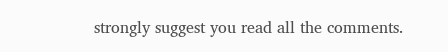strongly suggest you read all the comments.